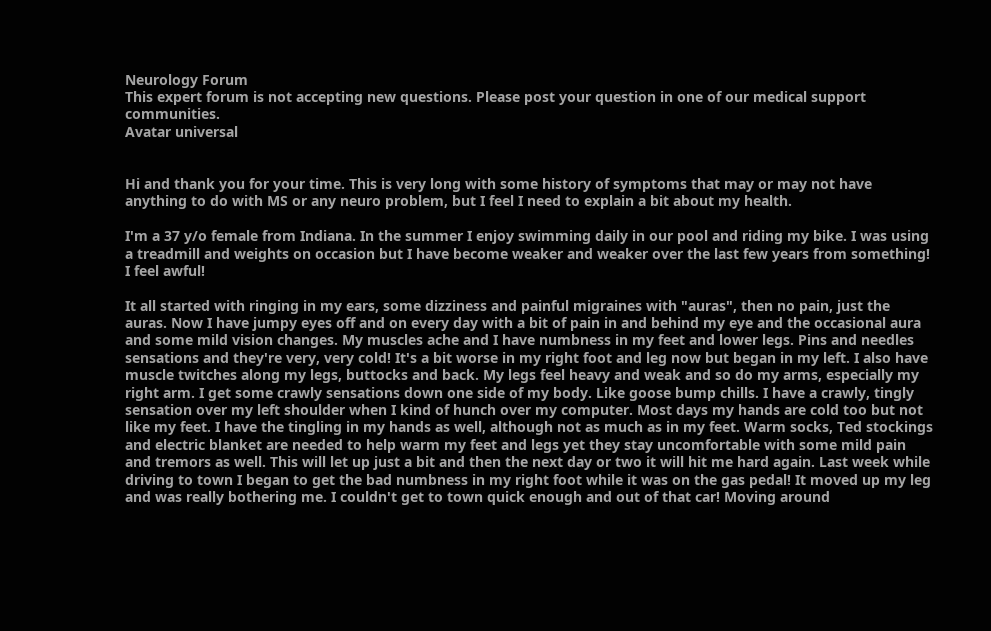Neurology Forum
This expert forum is not accepting new questions. Please post your question in one of our medical support communities.
Avatar universal


Hi and thank you for your time. This is very long with some history of symptoms that may or may not have anything to do with MS or any neuro problem, but I feel I need to explain a bit about my health.

I'm a 37 y/o female from Indiana. In the summer I enjoy swimming daily in our pool and riding my bike. I was using a treadmill and weights on occasion but I have become weaker and weaker over the last few years from something! I feel awful!

It all started with ringing in my ears, some dizziness and painful migraines with "auras", then no pain, just the auras. Now I have jumpy eyes off and on every day with a bit of pain in and behind my eye and the occasional aura and some mild vision changes. My muscles ache and I have numbness in my feet and lower legs. Pins and needles sensations and they're very, very cold! It's a bit worse in my right foot and leg now but began in my left. I also have muscle twitches along my legs, buttocks and back. My legs feel heavy and weak and so do my arms, especially my right arm. I get some crawly sensations down one side of my body. Like goose bump chills. I have a crawly, tingly sensation over my left shoulder when I kind of hunch over my computer. Most days my hands are cold too but not like my feet. I have the tingling in my hands as well, although not as much as in my feet. Warm socks, Ted stockings and electric blanket are needed to help warm my feet and legs yet they stay uncomfortable with some mild pain and tremors as well. This will let up just a bit and then the next day or two it will hit me hard again. Last week while driving to town I began to get the bad numbness in my right foot while it was on the gas pedal! It moved up my leg and was really bothering me. I couldn't get to town quick enough and out of that car! Moving around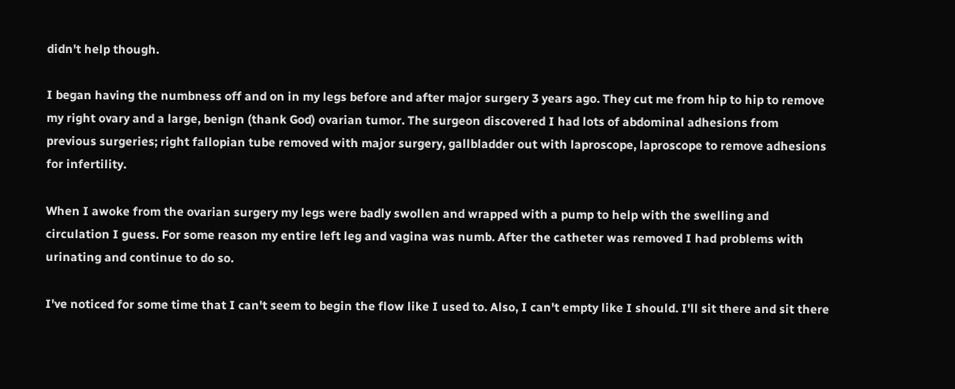didn't help though.

I began having the numbness off and on in my legs before and after major surgery 3 years ago. They cut me from hip to hip to remove my right ovary and a large, benign (thank God) ovarian tumor. The surgeon discovered I had lots of abdominal adhesions from previous surgeries; right fallopian tube removed with major surgery, gallbladder out with laproscope, laproscope to remove adhesions for infertility.

When I awoke from the ovarian surgery my legs were badly swollen and wrapped with a pump to help with the swelling and circulation I guess. For some reason my entire left leg and vagina was numb. After the catheter was removed I had problems with urinating and continue to do so.

I've noticed for some time that I can't seem to begin the flow like I used to. Also, I can't empty like I should. I'll sit there and sit there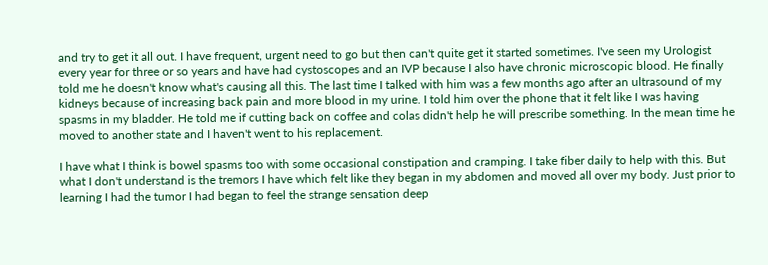and try to get it all out. I have frequent, urgent need to go but then can't quite get it started sometimes. I've seen my Urologist every year for three or so years and have had cystoscopes and an IVP because I also have chronic microscopic blood. He finally told me he doesn't know what's causing all this. The last time I talked with him was a few months ago after an ultrasound of my kidneys because of increasing back pain and more blood in my urine. I told him over the phone that it felt like I was having spasms in my bladder. He told me if cutting back on coffee and colas didn't help he will prescribe something. In the mean time he moved to another state and I haven't went to his replacement.

I have what I think is bowel spasms too with some occasional constipation and cramping. I take fiber daily to help with this. But what I don't understand is the tremors I have which felt like they began in my abdomen and moved all over my body. Just prior to learning I had the tumor I had began to feel the strange sensation deep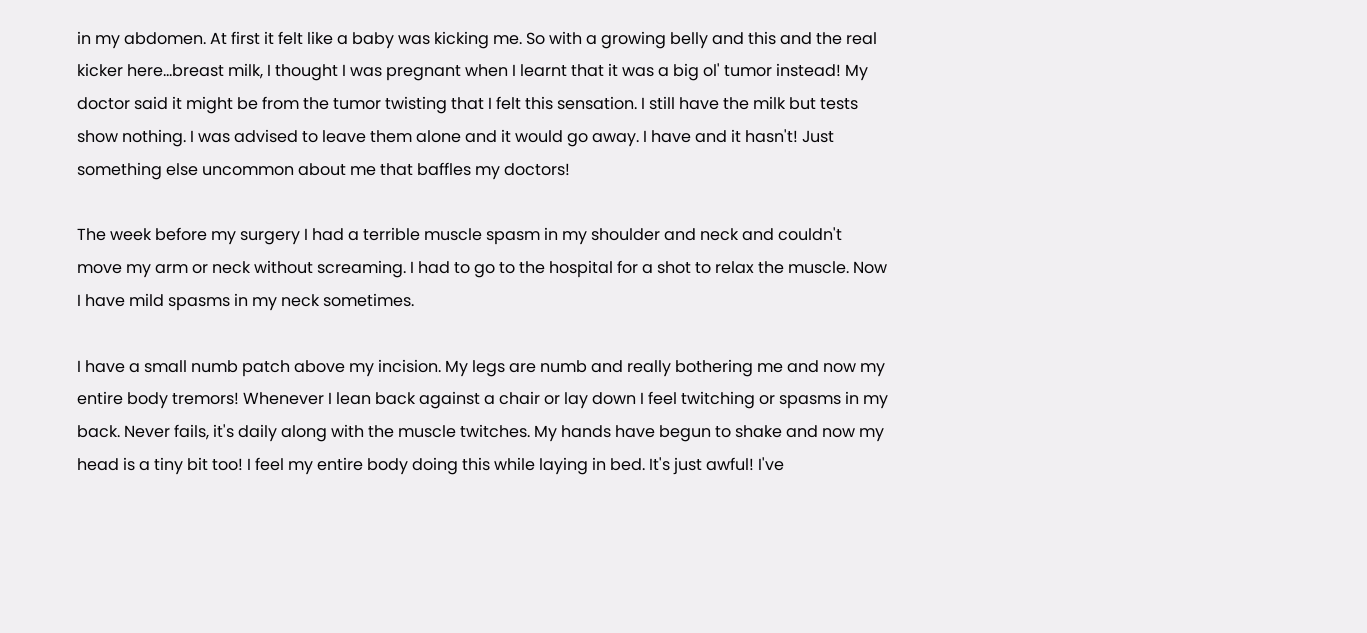in my abdomen. At first it felt like a baby was kicking me. So with a growing belly and this and the real kicker here...breast milk, I thought I was pregnant when I learnt that it was a big ol' tumor instead! My doctor said it might be from the tumor twisting that I felt this sensation. I still have the milk but tests show nothing. I was advised to leave them alone and it would go away. I have and it hasn't! Just something else uncommon about me that baffles my doctors!

The week before my surgery I had a terrible muscle spasm in my shoulder and neck and couldn't move my arm or neck without screaming. I had to go to the hospital for a shot to relax the muscle. Now I have mild spasms in my neck sometimes.

I have a small numb patch above my incision. My legs are numb and really bothering me and now my entire body tremors! Whenever I lean back against a chair or lay down I feel twitching or spasms in my back. Never fails, it's daily along with the muscle twitches. My hands have begun to shake and now my head is a tiny bit too! I feel my entire body doing this while laying in bed. It's just awful! I've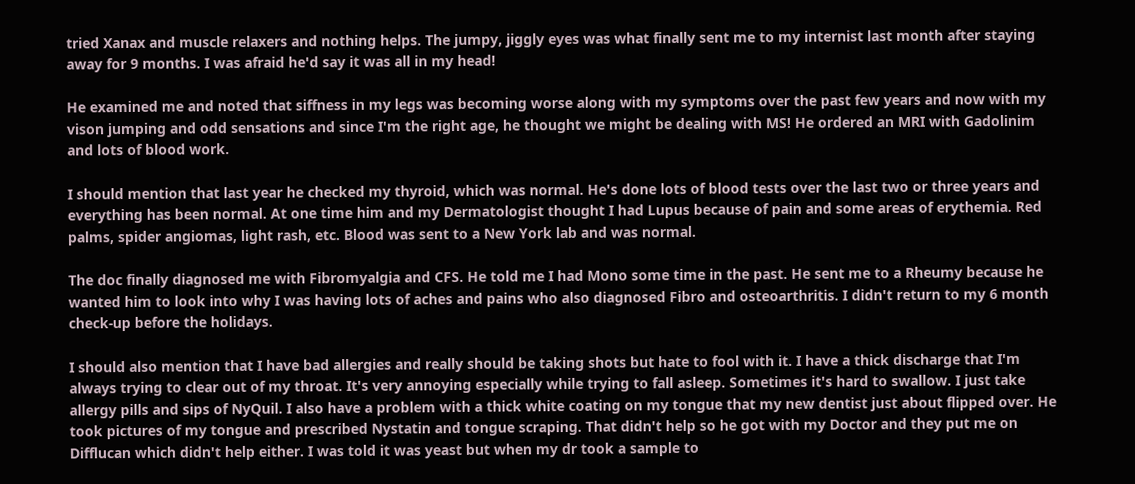tried Xanax and muscle relaxers and nothing helps. The jumpy, jiggly eyes was what finally sent me to my internist last month after staying away for 9 months. I was afraid he'd say it was all in my head!

He examined me and noted that siffness in my legs was becoming worse along with my symptoms over the past few years and now with my vison jumping and odd sensations and since I'm the right age, he thought we might be dealing with MS! He ordered an MRI with Gadolinim and lots of blood work.

I should mention that last year he checked my thyroid, which was normal. He's done lots of blood tests over the last two or three years and everything has been normal. At one time him and my Dermatologist thought I had Lupus because of pain and some areas of erythemia. Red palms, spider angiomas, light rash, etc. Blood was sent to a New York lab and was normal.

The doc finally diagnosed me with Fibromyalgia and CFS. He told me I had Mono some time in the past. He sent me to a Rheumy because he wanted him to look into why I was having lots of aches and pains who also diagnosed Fibro and osteoarthritis. I didn't return to my 6 month check-up before the holidays.

I should also mention that I have bad allergies and really should be taking shots but hate to fool with it. I have a thick discharge that I'm always trying to clear out of my throat. It's very annoying especially while trying to fall asleep. Sometimes it's hard to swallow. I just take allergy pills and sips of NyQuil. I also have a problem with a thick white coating on my tongue that my new dentist just about flipped over. He took pictures of my tongue and prescribed Nystatin and tongue scraping. That didn't help so he got with my Doctor and they put me on Difflucan which didn't help either. I was told it was yeast but when my dr took a sample to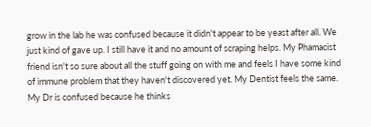grow in the lab he was confused because it didn't appear to be yeast after all. We just kind of gave up. I still have it and no amount of scraping helps. My Phamacist friend isn't so sure about all the stuff going on with me and feels I have some kind of immune problem that they haven't discovered yet. My Dentist feels the same. My Dr is confused because he thinks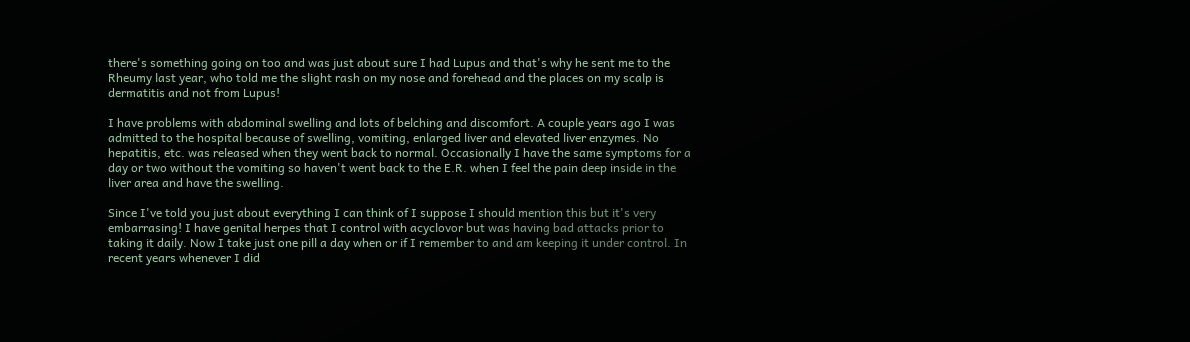there's something going on too and was just about sure I had Lupus and that's why he sent me to the Rheumy last year, who told me the slight rash on my nose and forehead and the places on my scalp is dermatitis and not from Lupus!

I have problems with abdominal swelling and lots of belching and discomfort. A couple years ago I was admitted to the hospital because of swelling, vomiting, enlarged liver and elevated liver enzymes. No hepatitis, etc. was released when they went back to normal. Occasionally I have the same symptoms for a day or two without the vomiting so haven't went back to the E.R. when I feel the pain deep inside in the liver area and have the swelling.

Since I've told you just about everything I can think of I suppose I should mention this but it's very embarrasing! I have genital herpes that I control with acyclovor but was having bad attacks prior to taking it daily. Now I take just one pill a day when or if I remember to and am keeping it under control. In recent years whenever I did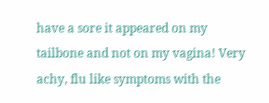have a sore it appeared on my tailbone and not on my vagina! Very achy, flu like symptoms with the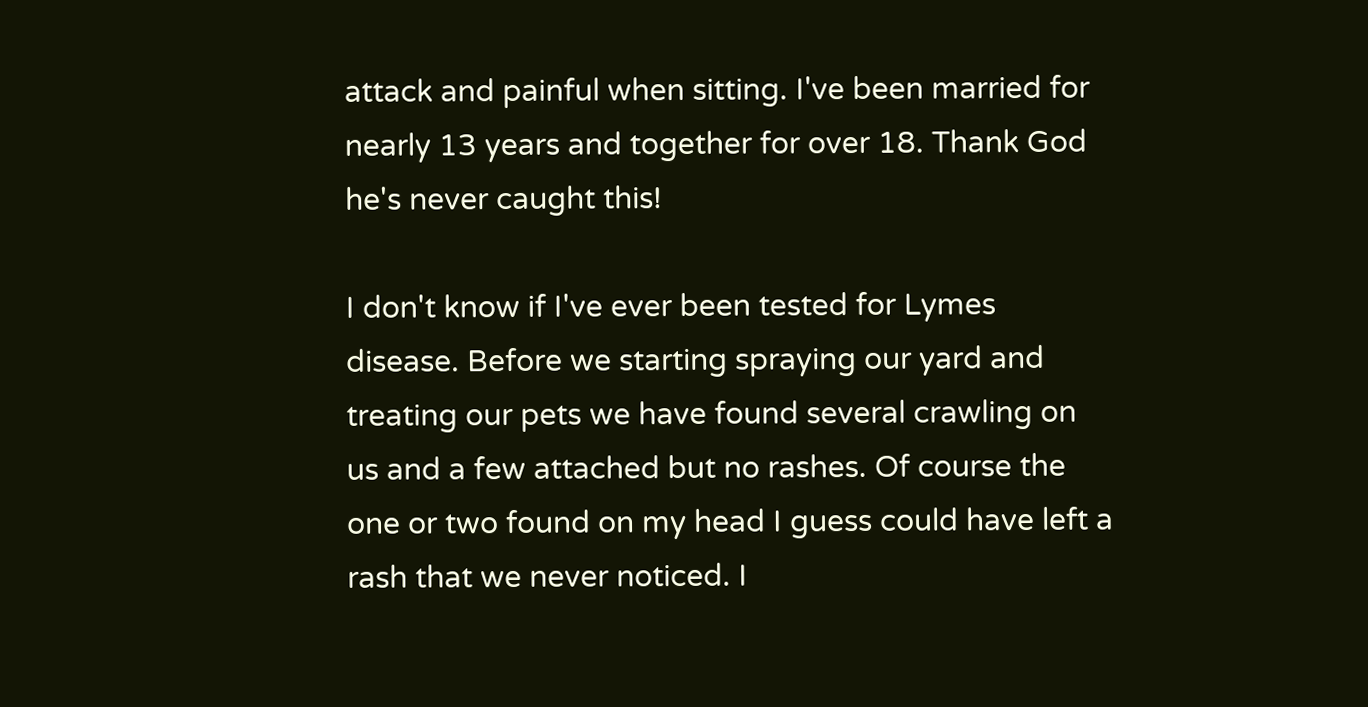attack and painful when sitting. I've been married for nearly 13 years and together for over 18. Thank God he's never caught this!

I don't know if I've ever been tested for Lymes disease. Before we starting spraying our yard and treating our pets we have found several crawling on us and a few attached but no rashes. Of course the one or two found on my head I guess could have left a rash that we never noticed. I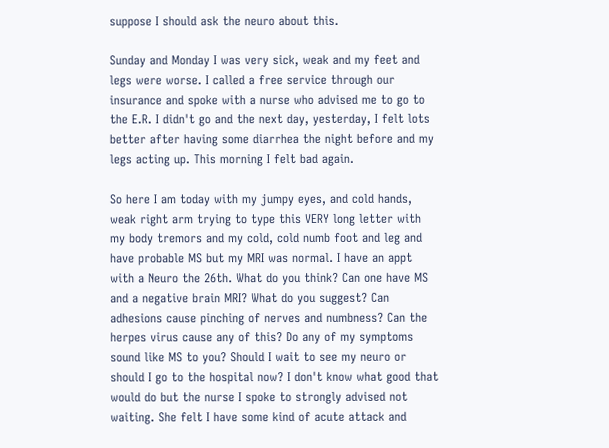suppose I should ask the neuro about this.

Sunday and Monday I was very sick, weak and my feet and legs were worse. I called a free service through our insurance and spoke with a nurse who advised me to go to the E.R. I didn't go and the next day, yesterday, I felt lots better after having some diarrhea the night before and my legs acting up. This morning I felt bad again.

So here I am today with my jumpy eyes, and cold hands, weak right arm trying to type this VERY long letter with my body tremors and my cold, cold numb foot and leg and have probable MS but my MRI was normal. I have an appt with a Neuro the 26th. What do you think? Can one have MS and a negative brain MRI? What do you suggest? Can adhesions cause pinching of nerves and numbness? Can the herpes virus cause any of this? Do any of my symptoms sound like MS to you? Should I wait to see my neuro or should I go to the hospital now? I don't know what good that would do but the nurse I spoke to strongly advised not waiting. She felt I have some kind of acute attack and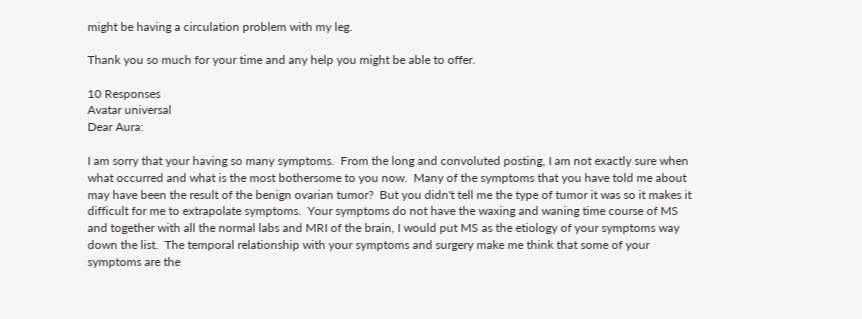might be having a circulation problem with my leg.

Thank you so much for your time and any help you might be able to offer.

10 Responses
Avatar universal
Dear Aura:

I am sorry that your having so many symptoms.  From the long and convoluted posting, I am not exactly sure when what occurred and what is the most bothersome to you now.  Many of the symptoms that you have told me about may have been the result of the benign ovarian tumor?  But you didn't tell me the type of tumor it was so it makes it difficult for me to extrapolate symptoms.  Your symptoms do not have the waxing and waning time course of MS and together with all the normal labs and MRI of the brain, I would put MS as the etiology of your symptoms way down the list.  The temporal relationship with your symptoms and surgery make me think that some of your symptoms are the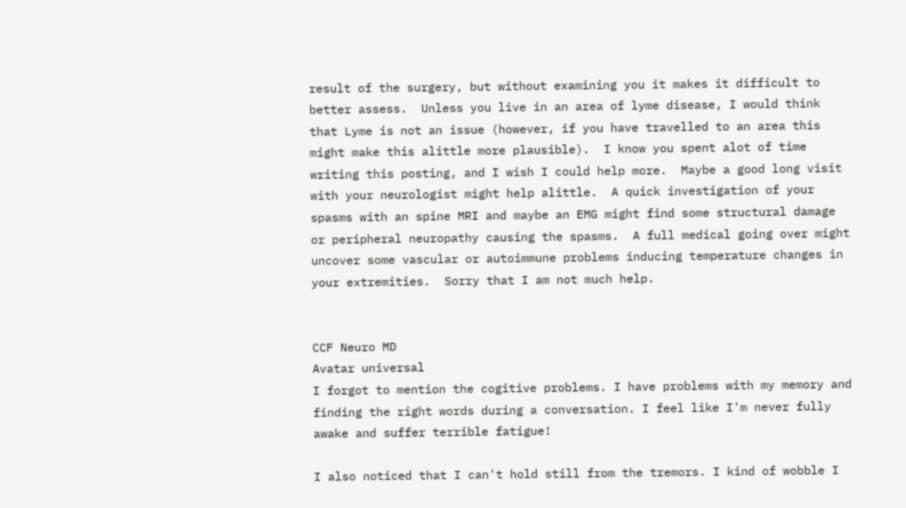result of the surgery, but without examining you it makes it difficult to better assess.  Unless you live in an area of lyme disease, I would think that Lyme is not an issue (however, if you have travelled to an area this might make this alittle more plausible).  I know you spent alot of time writing this posting, and I wish I could help more.  Maybe a good long visit with your neurologist might help alittle.  A quick investigation of your spasms with an spine MRI and maybe an EMG might find some structural damage or peripheral neuropathy causing the spasms.  A full medical going over might uncover some vascular or autoimmune problems inducing temperature changes in your extremities.  Sorry that I am not much help.


CCF Neuro MD
Avatar universal
I forgot to mention the cogitive problems. I have problems with my memory and finding the right words during a conversation. I feel like I'm never fully awake and suffer terrible fatigue!

I also noticed that I can't hold still from the tremors. I kind of wobble I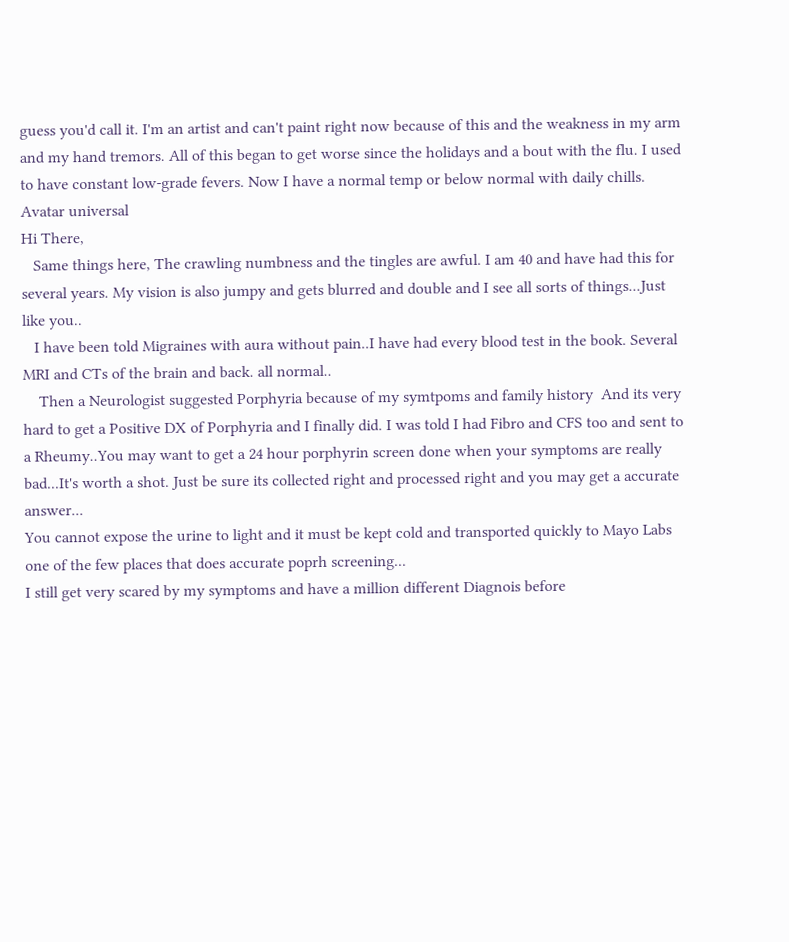guess you'd call it. I'm an artist and can't paint right now because of this and the weakness in my arm and my hand tremors. All of this began to get worse since the holidays and a bout with the flu. I used to have constant low-grade fevers. Now I have a normal temp or below normal with daily chills.
Avatar universal
Hi There,
   Same things here, The crawling numbness and the tingles are awful. I am 40 and have had this for several years. My vision is also jumpy and gets blurred and double and I see all sorts of things...Just like you..
   I have been told Migraines with aura without pain..I have had every blood test in the book. Several MRI and CTs of the brain and back. all normal..
    Then a Neurologist suggested Porphyria because of my symtpoms and family history  And its very hard to get a Positive DX of Porphyria and I finally did. I was told I had Fibro and CFS too and sent to a Rheumy..You may want to get a 24 hour porphyrin screen done when your symptoms are really bad...It's worth a shot. Just be sure its collected right and processed right and you may get a accurate answer...
You cannot expose the urine to light and it must be kept cold and transported quickly to Mayo Labs one of the few places that does accurate poprh screening...
I still get very scared by my symptoms and have a million different Diagnois before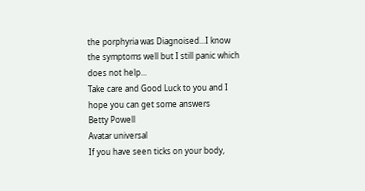the porphyria was Diagnoised...I know the symptoms well but I still panic which does not help...
Take care and Good Luck to you and I hope you can get some answers
Betty Powell
Avatar universal
If you have seen ticks on your body,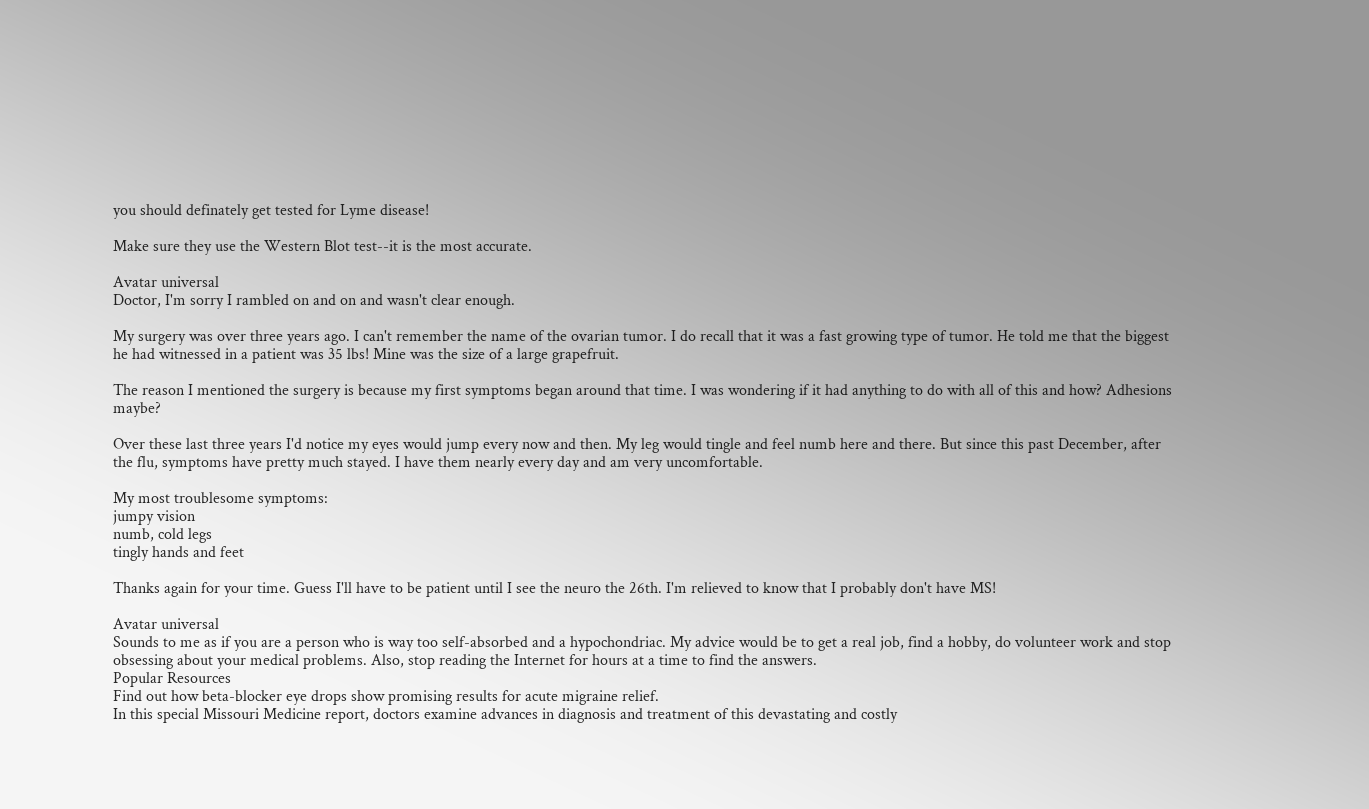you should definately get tested for Lyme disease!

Make sure they use the Western Blot test--it is the most accurate.

Avatar universal
Doctor, I'm sorry I rambled on and on and wasn't clear enough.

My surgery was over three years ago. I can't remember the name of the ovarian tumor. I do recall that it was a fast growing type of tumor. He told me that the biggest he had witnessed in a patient was 35 lbs! Mine was the size of a large grapefruit.

The reason I mentioned the surgery is because my first symptoms began around that time. I was wondering if it had anything to do with all of this and how? Adhesions maybe?

Over these last three years I'd notice my eyes would jump every now and then. My leg would tingle and feel numb here and there. But since this past December, after the flu, symptoms have pretty much stayed. I have them nearly every day and am very uncomfortable.

My most troublesome symptoms:
jumpy vision
numb, cold legs
tingly hands and feet

Thanks again for your time. Guess I'll have to be patient until I see the neuro the 26th. I'm relieved to know that I probably don't have MS!

Avatar universal
Sounds to me as if you are a person who is way too self-absorbed and a hypochondriac. My advice would be to get a real job, find a hobby, do volunteer work and stop obsessing about your medical problems. Also, stop reading the Internet for hours at a time to find the answers.
Popular Resources
Find out how beta-blocker eye drops show promising results for acute migraine relief.
In this special Missouri Medicine report, doctors examine advances in diagnosis and treatment of this devastating and costly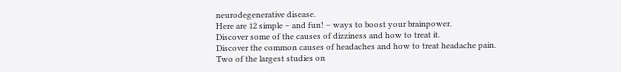neurodegenerative disease.
Here are 12 simple – and fun! – ways to boost your brainpower.
Discover some of the causes of dizziness and how to treat it.
Discover the common causes of headaches and how to treat headache pain.
Two of the largest studies on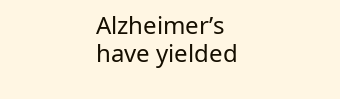Alzheimer’s have yielded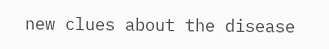new clues about the disease